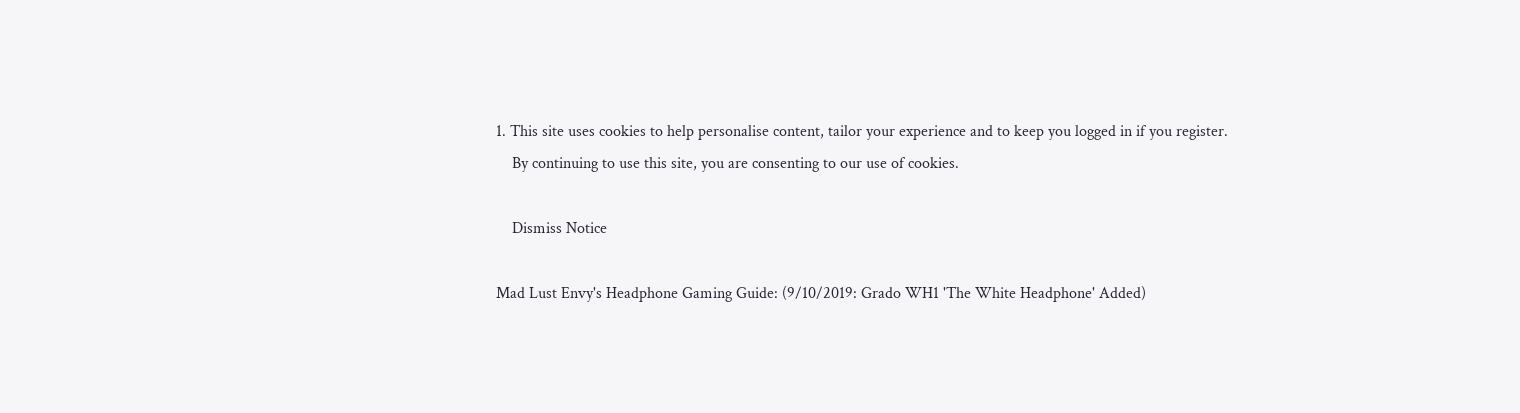1. This site uses cookies to help personalise content, tailor your experience and to keep you logged in if you register.
    By continuing to use this site, you are consenting to our use of cookies.

    Dismiss Notice

Mad Lust Envy's Headphone Gaming Guide: (9/10/2019: Grado WH1 'The White Headphone' Added)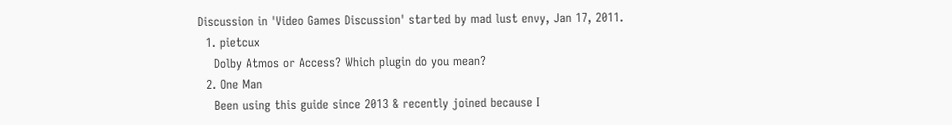Discussion in 'Video Games Discussion' started by mad lust envy, Jan 17, 2011.
  1. pietcux
    Dolby Atmos or Access? Which plugin do you mean?
  2. One Man
    Been using this guide since 2013 & recently joined because I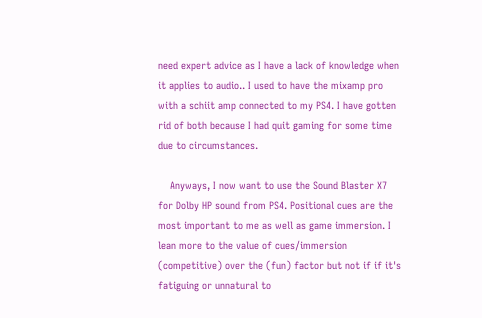need expert advice as I have a lack of knowledge when it applies to audio.. I used to have the mixamp pro with a schiit amp connected to my PS4. I have gotten rid of both because I had quit gaming for some time due to circumstances.

    Anyways, I now want to use the Sound Blaster X7 for Dolby HP sound from PS4. Positional cues are the most important to me as well as game immersion. I lean more to the value of cues/immersion (competitive) over the (fun) factor but not if if it's fatiguing or unnatural to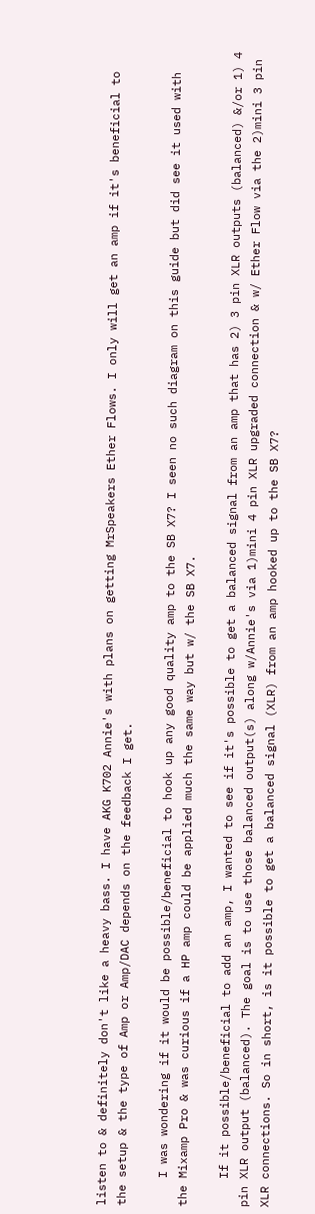listen to & definitely don't like a heavy bass. I have AKG K702 Annie's with plans on getting MrSpeakers Ether Flows. I only will get an amp if it's beneficial to the setup & the type of Amp or Amp/DAC depends on the feedback I get.

    I was wondering if it would be possible/beneficial to hook up any good quality amp to the SB X7? I seen no such diagram on this guide but did see it used with the Mixamp Pro & was curious if a HP amp could be applied much the same way but w/ the SB X7.

    If it possible/beneficial to add an amp, I wanted to see if it's possible to get a balanced signal from an amp that has 2) 3 pin XLR outputs (balanced) &/or 1) 4 pin XLR output (balanced). The goal is to use those balanced output(s) along w/Annie's via 1)mini 4 pin XLR upgraded connection & w/ Ether Flow via the 2)mini 3 pin XLR connections. So in short, is it possible to get a balanced signal (XLR) from an amp hooked up to the SB X7?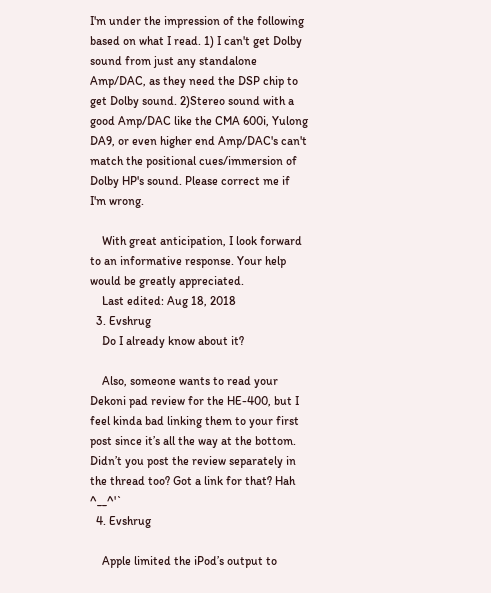I'm under the impression of the following based on what I read. 1) I can't get Dolby sound from just any standalone Amp/DAC, as they need the DSP chip to get Dolby sound. 2)Stereo sound with a good Amp/DAC like the CMA 600i, Yulong DA9, or even higher end Amp/DAC's can't match the positional cues/immersion of Dolby HP's sound. Please correct me if I'm wrong.

    With great anticipation, I look forward to an informative response. Your help would be greatly appreciated.
    Last edited: Aug 18, 2018
  3. Evshrug
    Do I already know about it?

    Also, someone wants to read your Dekoni pad review for the HE-400, but I feel kinda bad linking them to your first post since it’s all the way at the bottom. Didn’t you post the review separately in the thread too? Got a link for that? Hah ^__^'`
  4. Evshrug

    Apple limited the iPod’s output to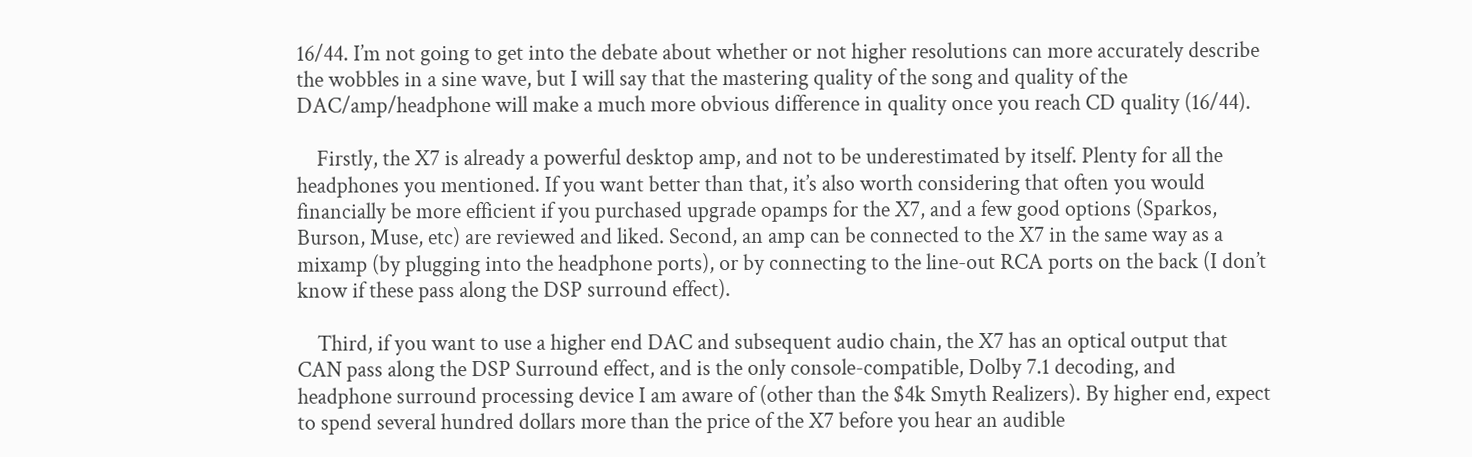16/44. I’m not going to get into the debate about whether or not higher resolutions can more accurately describe the wobbles in a sine wave, but I will say that the mastering quality of the song and quality of the DAC/amp/headphone will make a much more obvious difference in quality once you reach CD quality (16/44).

    Firstly, the X7 is already a powerful desktop amp, and not to be underestimated by itself. Plenty for all the headphones you mentioned. If you want better than that, it’s also worth considering that often you would financially be more efficient if you purchased upgrade opamps for the X7, and a few good options (Sparkos, Burson, Muse, etc) are reviewed and liked. Second, an amp can be connected to the X7 in the same way as a mixamp (by plugging into the headphone ports), or by connecting to the line-out RCA ports on the back (I don’t know if these pass along the DSP surround effect).

    Third, if you want to use a higher end DAC and subsequent audio chain, the X7 has an optical output that CAN pass along the DSP Surround effect, and is the only console-compatible, Dolby 7.1 decoding, and headphone surround processing device I am aware of (other than the $4k Smyth Realizers). By higher end, expect to spend several hundred dollars more than the price of the X7 before you hear an audible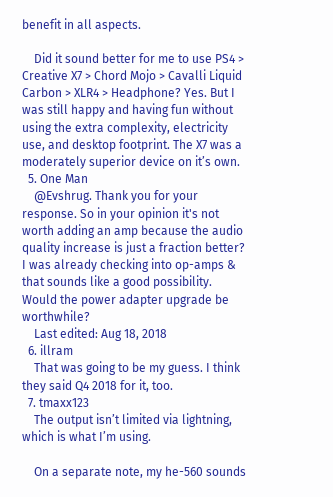benefit in all aspects.

    Did it sound better for me to use PS4 > Creative X7 > Chord Mojo > Cavalli Liquid Carbon > XLR4 > Headphone? Yes. But I was still happy and having fun without using the extra complexity, electricity use, and desktop footprint. The X7 was a moderately superior device on it’s own.
  5. One Man
    @Evshrug. Thank you for your response. So in your opinion it's not worth adding an amp because the audio quality increase is just a fraction better? I was already checking into op-amps & that sounds like a good possibility. Would the power adapter upgrade be worthwhile?
    Last edited: Aug 18, 2018
  6. illram
    That was going to be my guess. I think they said Q4 2018 for it, too.
  7. tmaxx123
    The output isn’t limited via lightning, which is what I’m using.

    On a separate note, my he-560 sounds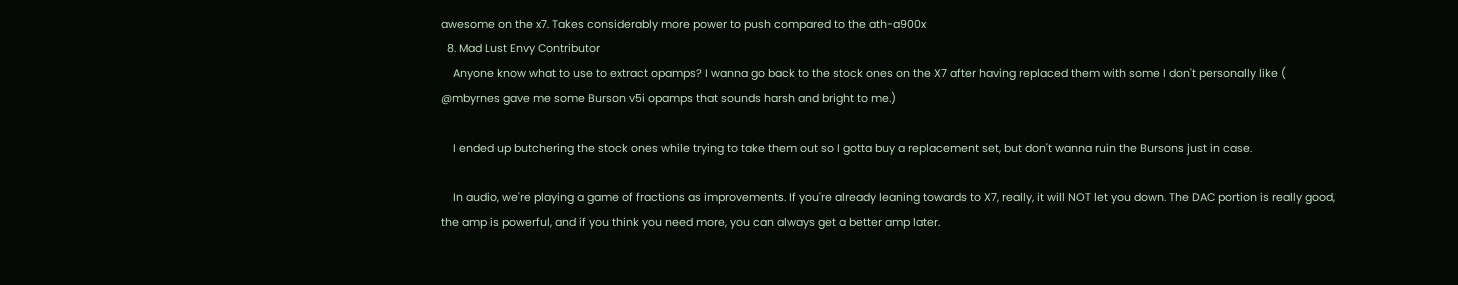awesome on the x7. Takes considerably more power to push compared to the ath-a900x
  8. Mad Lust Envy Contributor
    Anyone know what to use to extract opamps? I wanna go back to the stock ones on the X7 after having replaced them with some I don't personally like ( @mbyrnes gave me some Burson v5i opamps that sounds harsh and bright to me.)

    I ended up butchering the stock ones while trying to take them out so I gotta buy a replacement set, but don't wanna ruin the Bursons just in case.

    In audio, we're playing a game of fractions as improvements. If you're already leaning towards to X7, really, it will NOT let you down. The DAC portion is really good, the amp is powerful, and if you think you need more, you can always get a better amp later.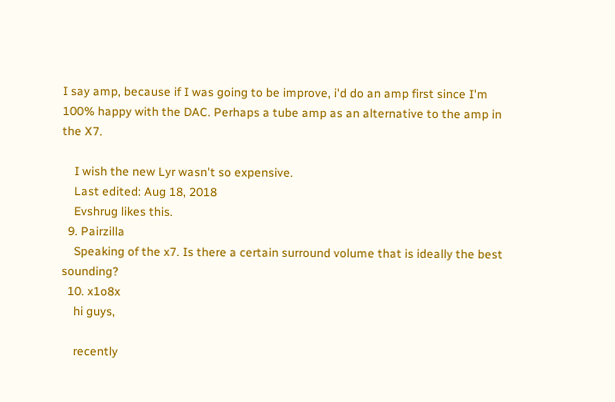I say amp, because if I was going to be improve, i'd do an amp first since I'm 100% happy with the DAC. Perhaps a tube amp as an alternative to the amp in the X7.

    I wish the new Lyr wasn't so expensive.
    Last edited: Aug 18, 2018
    Evshrug likes this.
  9. Pairzilla
    Speaking of the x7. Is there a certain surround volume that is ideally the best sounding?
  10. x1o8x
    hi guys,

    recently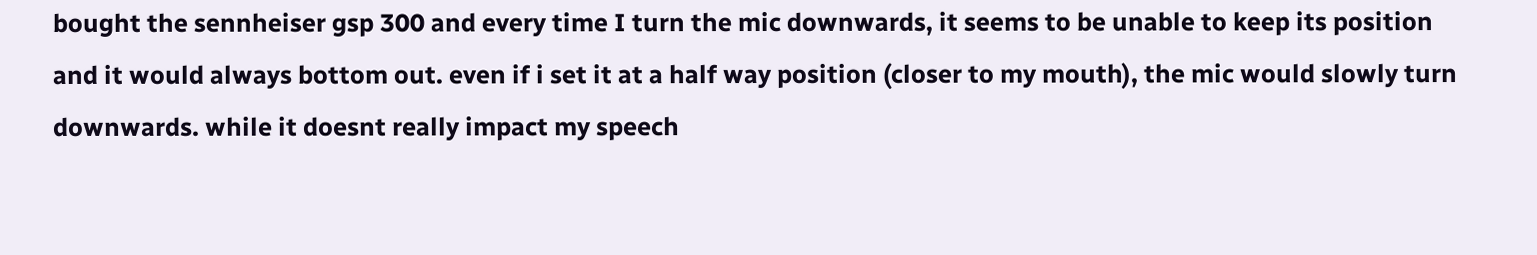bought the sennheiser gsp 300 and every time I turn the mic downwards, it seems to be unable to keep its position and it would always bottom out. even if i set it at a half way position (closer to my mouth), the mic would slowly turn downwards. while it doesnt really impact my speech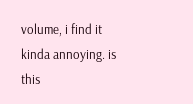volume, i find it kinda annoying. is this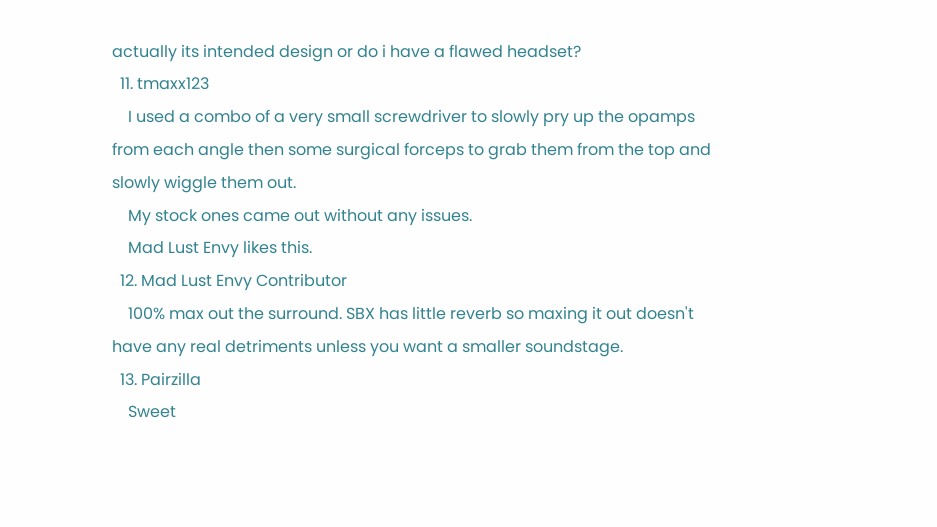actually its intended design or do i have a flawed headset?
  11. tmaxx123
    I used a combo of a very small screwdriver to slowly pry up the opamps from each angle then some surgical forceps to grab them from the top and slowly wiggle them out.
    My stock ones came out without any issues.
    Mad Lust Envy likes this.
  12. Mad Lust Envy Contributor
    100% max out the surround. SBX has little reverb so maxing it out doesn't have any real detriments unless you want a smaller soundstage.
  13. Pairzilla
    Sweet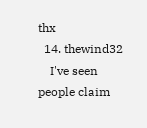thx
  14. thewind32
    I've seen people claim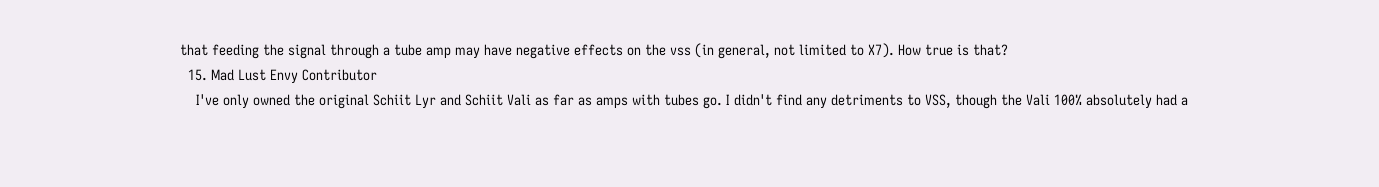that feeding the signal through a tube amp may have negative effects on the vss (in general, not limited to X7). How true is that?
  15. Mad Lust Envy Contributor
    I've only owned the original Schiit Lyr and Schiit Vali as far as amps with tubes go. I didn't find any detriments to VSS, though the Vali 100% absolutely had a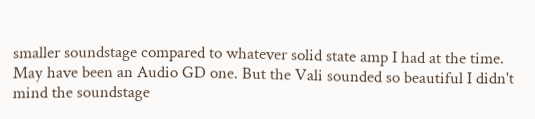smaller soundstage compared to whatever solid state amp I had at the time. May have been an Audio GD one. But the Vali sounded so beautiful I didn't mind the soundstage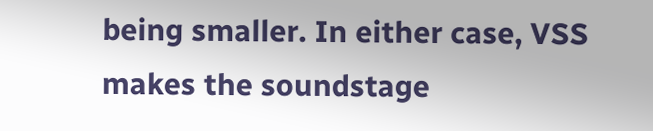being smaller. In either case, VSS makes the soundstage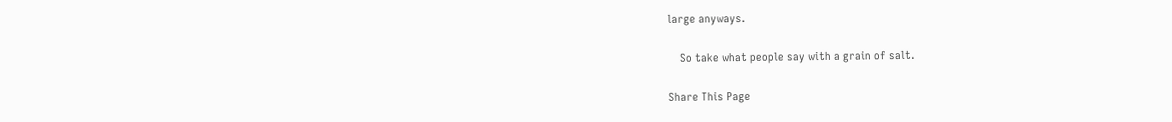large anyways.

    So take what people say with a grain of salt.

Share This Page